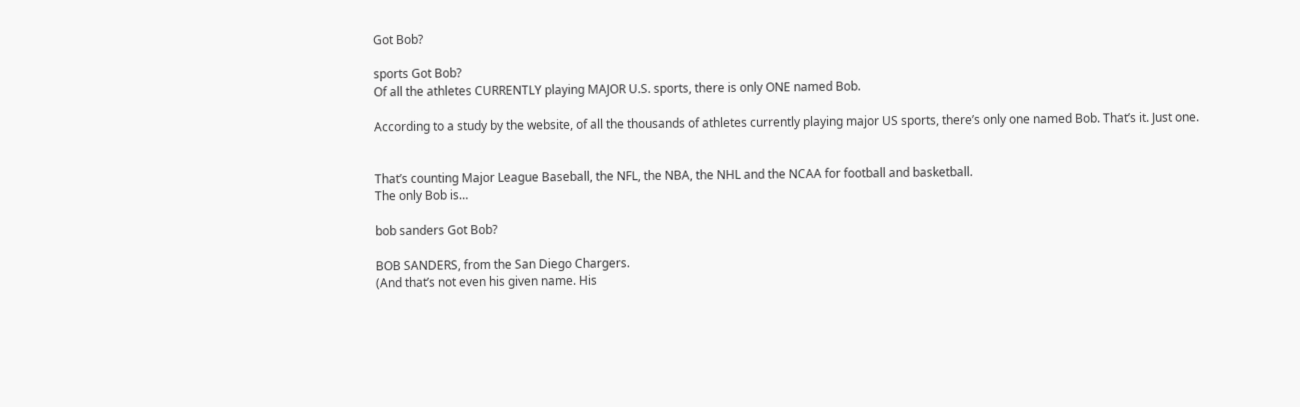Got Bob?

sports Got Bob?
Of all the athletes CURRENTLY playing MAJOR U.S. sports, there is only ONE named Bob.

According to a study by the website, of all the thousands of athletes currently playing major US sports, there’s only one named Bob. That’s it. Just one.


That’s counting Major League Baseball, the NFL, the NBA, the NHL and the NCAA for football and basketball.
The only Bob is…

bob sanders Got Bob?

BOB SANDERS, from the San Diego Chargers.
(And that’s not even his given name. His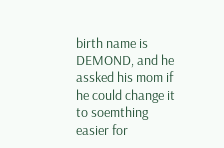birth name is DEMOND, and he assked his mom if he could change it to soemthing easier for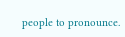people to pronounce.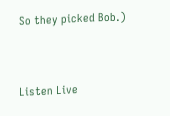So they picked Bob.)


Listen Live